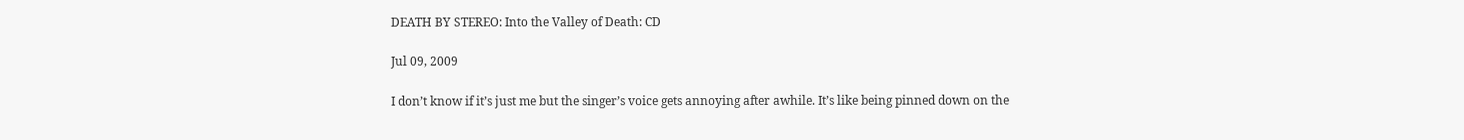DEATH BY STEREO: Into the Valley of Death: CD

Jul 09, 2009

I don’t know if it’s just me but the singer’s voice gets annoying after awhile. It’s like being pinned down on the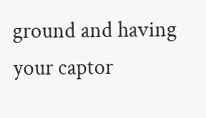ground and having your captor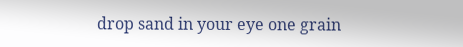drop sand in your eye one grain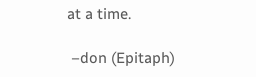at a time.

 –don (Epitaph)